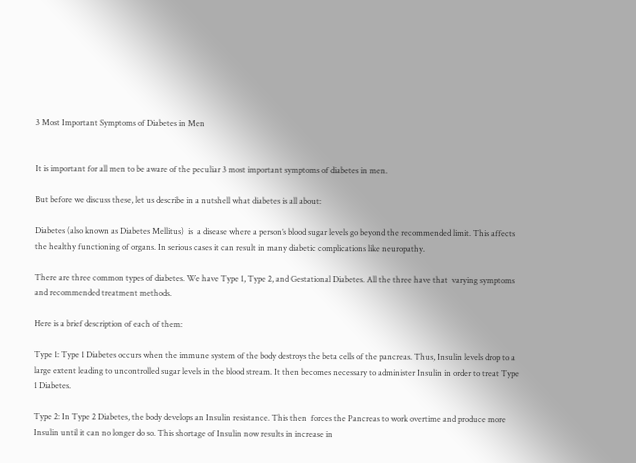3 Most Important Symptoms of Diabetes in Men


It is important for all men to be aware of the peculiar 3 most important symptoms of diabetes in men.

But before we discuss these, let us describe in a nutshell what diabetes is all about:

Diabetes (also known as Diabetes Mellitus)  is  a disease where a person’s blood sugar levels go beyond the recommended limit. This affects the healthy functioning of organs. In serious cases it can result in many diabetic complications like neuropathy.

There are three common types of diabetes. We have Type 1, Type 2, and Gestational Diabetes. All the three have that  varying symptoms and recommended treatment methods.

Here is a brief description of each of them:

Type 1: Type 1 Diabetes occurs when the immune system of the body destroys the beta cells of the pancreas. Thus, Insulin levels drop to a large extent leading to uncontrolled sugar levels in the blood stream. It then becomes necessary to administer Insulin in order to treat Type 1 Diabetes.

Type 2: In Type 2 Diabetes, the body develops an Insulin resistance. This then  forces the Pancreas to work overtime and produce more Insulin until it can no longer do so. This shortage of Insulin now results in increase in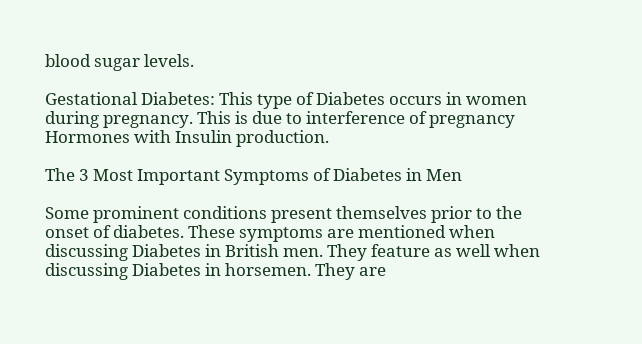blood sugar levels.

Gestational Diabetes: This type of Diabetes occurs in women during pregnancy. This is due to interference of pregnancy Hormones with Insulin production.

The 3 Most Important Symptoms of Diabetes in Men

Some prominent conditions present themselves prior to the onset of diabetes. These symptoms are mentioned when discussing Diabetes in British men. They feature as well when discussing Diabetes in horsemen. They are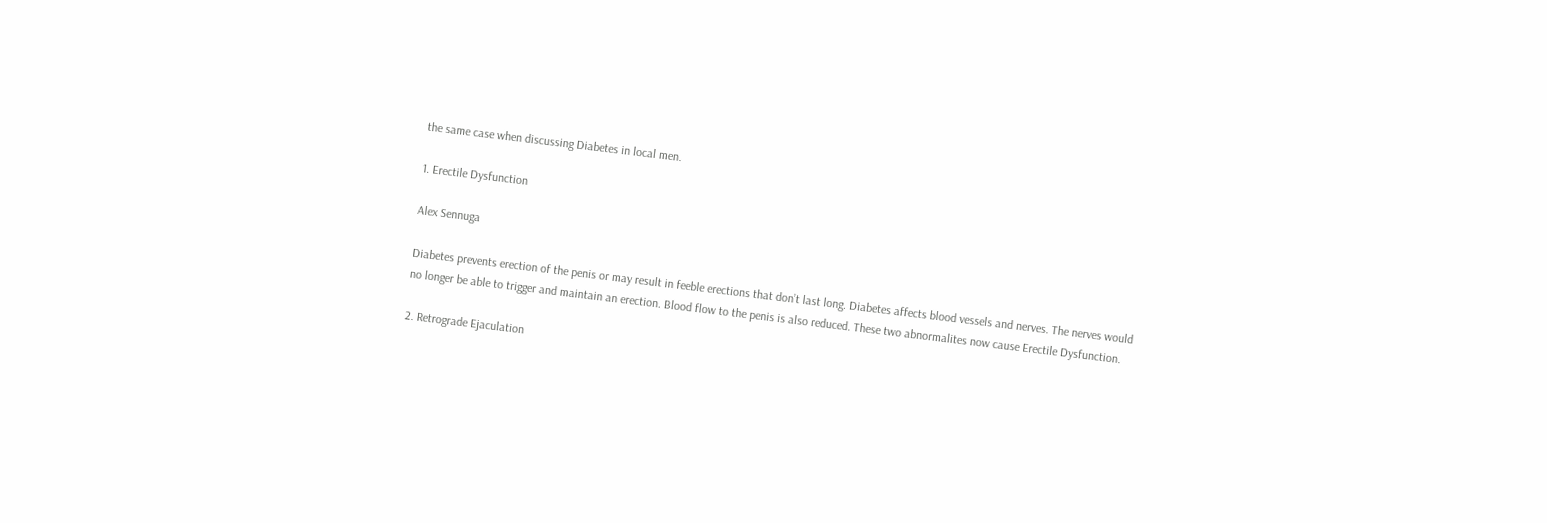the same case when discussing Diabetes in local men.

1. Erectile Dysfunction

Alex Sennuga

Diabetes prevents erection of the penis or may result in feeble erections that don’t last long. Diabetes affects blood vessels and nerves. The nerves would no longer be able to trigger and maintain an erection. Blood flow to the penis is also reduced. These two abnormalites now cause Erectile Dysfunction.

2. Retrograde Ejaculation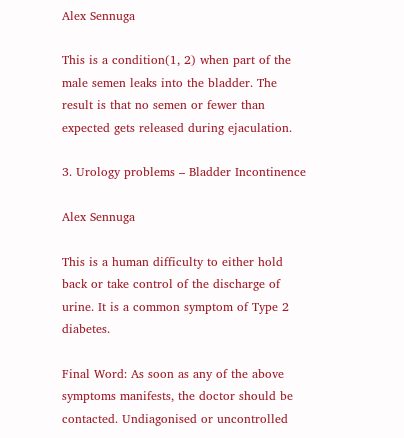Alex Sennuga

This is a condition(1, 2) when part of the male semen leaks into the bladder. The result is that no semen or fewer than expected gets released during ejaculation.

3. Urology problems – Bladder Incontinence

Alex Sennuga

This is a human difficulty to either hold back or take control of the discharge of urine. It is a common symptom of Type 2 diabetes.

Final Word: As soon as any of the above symptoms manifests, the doctor should be contacted. Undiagonised or uncontrolled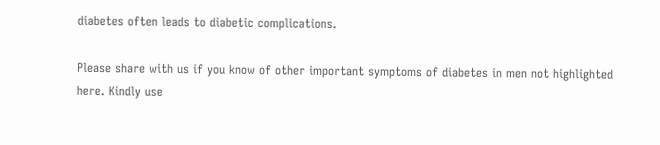diabetes often leads to diabetic complications.

Please share with us if you know of other important symptoms of diabetes in men not highlighted here. Kindly use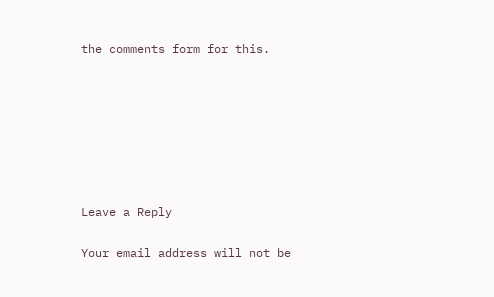the comments form for this.







Leave a Reply

Your email address will not be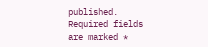published. Required fields are marked *